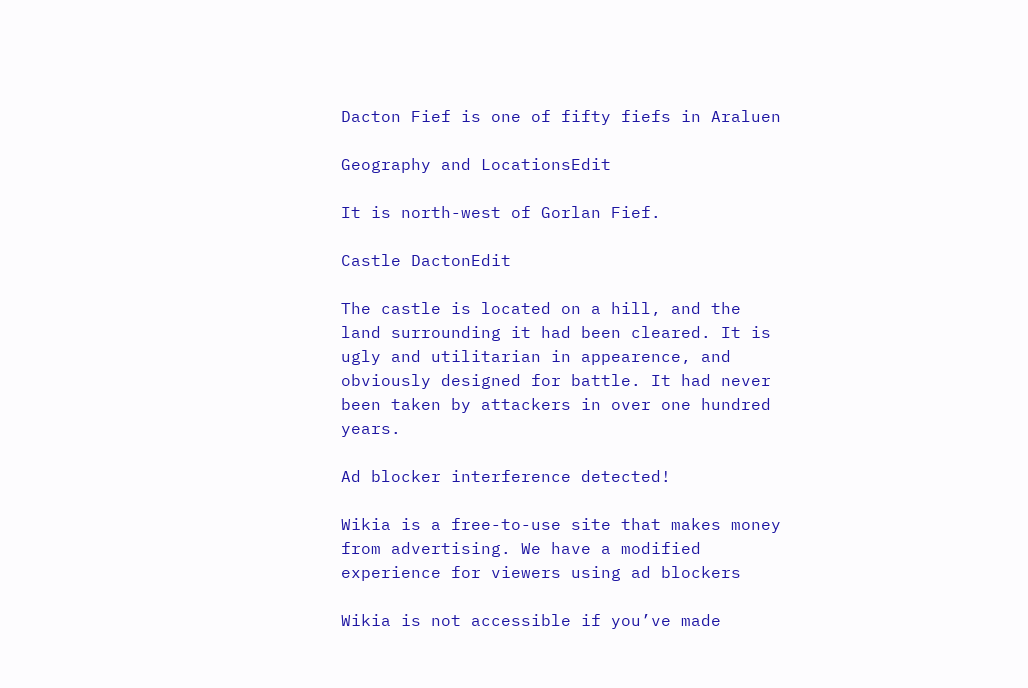Dacton Fief is one of fifty fiefs in Araluen

Geography and LocationsEdit

It is north-west of Gorlan Fief.

Castle DactonEdit

The castle is located on a hill, and the land surrounding it had been cleared. It is ugly and utilitarian in appearence, and obviously designed for battle. It had never been taken by attackers in over one hundred years.

Ad blocker interference detected!

Wikia is a free-to-use site that makes money from advertising. We have a modified experience for viewers using ad blockers

Wikia is not accessible if you’ve made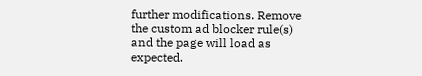further modifications. Remove the custom ad blocker rule(s) and the page will load as expected.